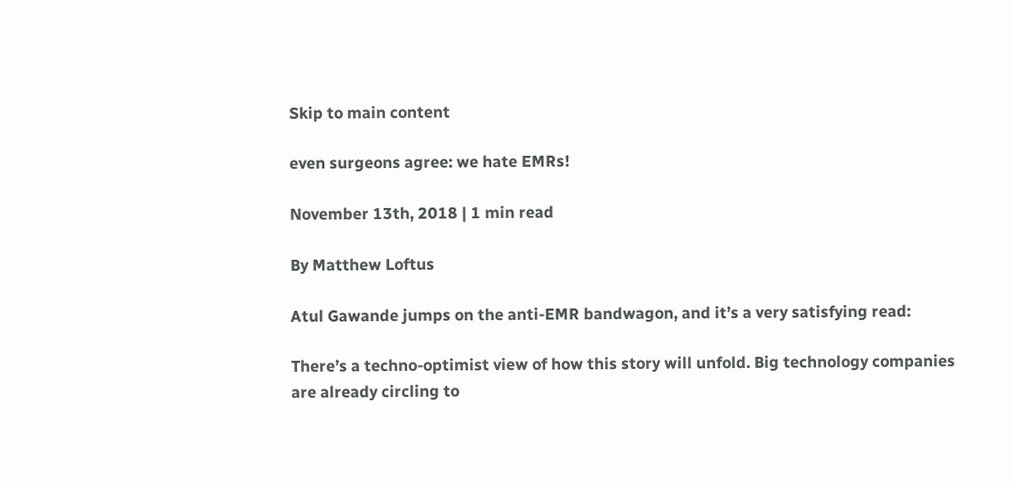Skip to main content

even surgeons agree: we hate EMRs!

November 13th, 2018 | 1 min read

By Matthew Loftus

Atul Gawande jumps on the anti-EMR bandwagon, and it’s a very satisfying read:

There’s a techno-optimist view of how this story will unfold. Big technology companies are already circling to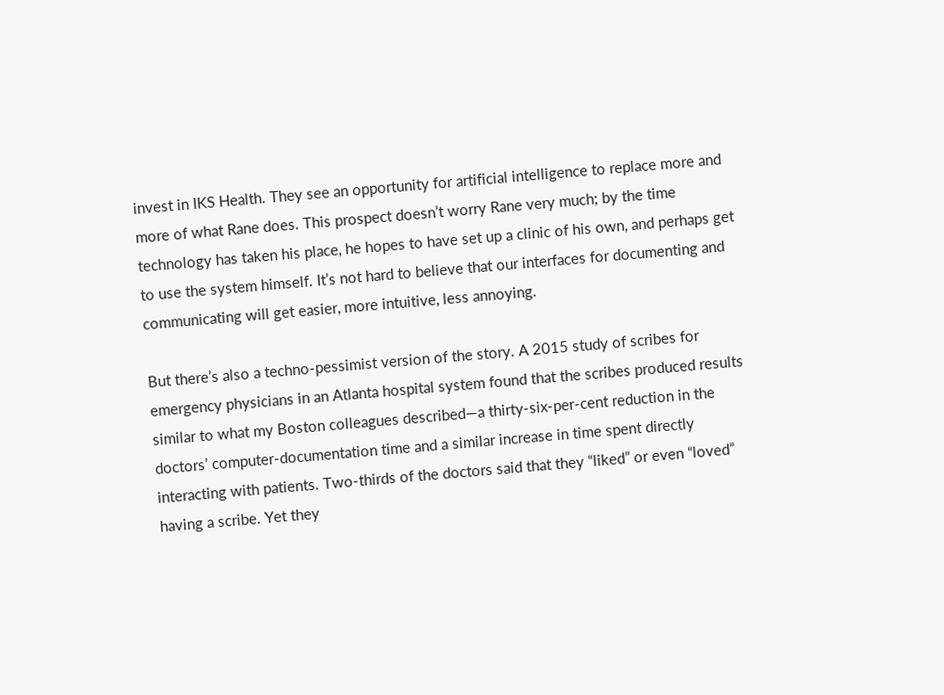invest in IKS Health. They see an opportunity for artificial intelligence to replace more and more of what Rane does. This prospect doesn’t worry Rane very much; by the time technology has taken his place, he hopes to have set up a clinic of his own, and perhaps get to use the system himself. It’s not hard to believe that our interfaces for documenting and communicating will get easier, more intuitive, less annoying.

But there’s also a techno-pessimist version of the story. A 2015 study of scribes for emergency physicians in an Atlanta hospital system found that the scribes produced results similar to what my Boston colleagues described—a thirty-six-per-cent reduction in the doctors’ computer-documentation time and a similar increase in time spent directly interacting with patients. Two-thirds of the doctors said that they “liked” or even “loved” having a scribe. Yet they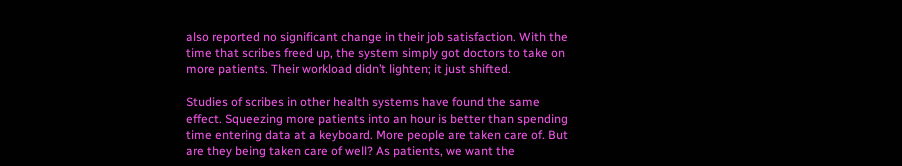also reported no significant change in their job satisfaction. With the time that scribes freed up, the system simply got doctors to take on more patients. Their workload didn’t lighten; it just shifted.

Studies of scribes in other health systems have found the same effect. Squeezing more patients into an hour is better than spending time entering data at a keyboard. More people are taken care of. But are they being taken care of well? As patients, we want the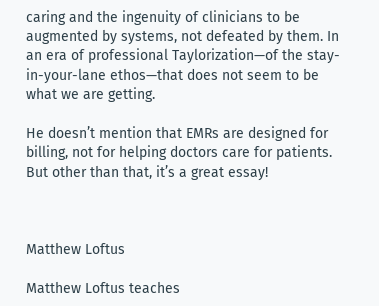caring and the ingenuity of clinicians to be augmented by systems, not defeated by them. In an era of professional Taylorization—of the stay-in-your-lane ethos—that does not seem to be what we are getting.

He doesn’t mention that EMRs are designed for billing, not for helping doctors care for patients. But other than that, it’s a great essay!



Matthew Loftus

Matthew Loftus teaches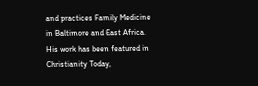and practices Family Medicine in Baltimore and East Africa. His work has been featured in Christianity Today,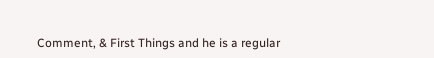Comment, & First Things and he is a regular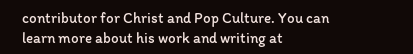contributor for Christ and Pop Culture. You can learn more about his work and writing at